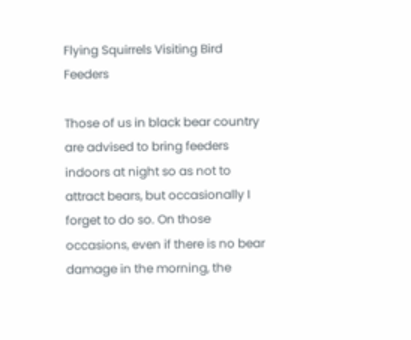Flying Squirrels Visiting Bird Feeders

Those of us in black bear country are advised to bring feeders indoors at night so as not to attract bears, but occasionally I forget to do so. On those occasions, even if there is no bear damage in the morning, the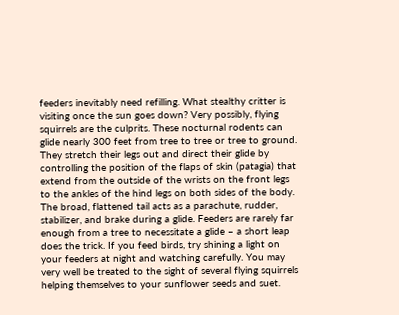feeders inevitably need refilling. What stealthy critter is visiting once the sun goes down? Very possibly, flying squirrels are the culprits. These nocturnal rodents can glide nearly 300 feet from tree to tree or tree to ground. They stretch their legs out and direct their glide by controlling the position of the flaps of skin (patagia) that extend from the outside of the wrists on the front legs to the ankles of the hind legs on both sides of the body. The broad, flattened tail acts as a parachute, rudder, stabilizer, and brake during a glide. Feeders are rarely far enough from a tree to necessitate a glide – a short leap does the trick. If you feed birds, try shining a light on your feeders at night and watching carefully. You may very well be treated to the sight of several flying squirrels helping themselves to your sunflower seeds and suet.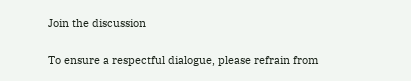Join the discussion

To ensure a respectful dialogue, please refrain from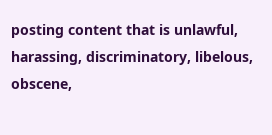posting content that is unlawful, harassing, discriminatory, libelous, obscene,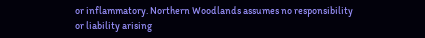or inflammatory. Northern Woodlands assumes no responsibility or liability arising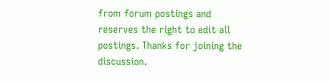from forum postings and reserves the right to edit all postings. Thanks for joining the discussion.